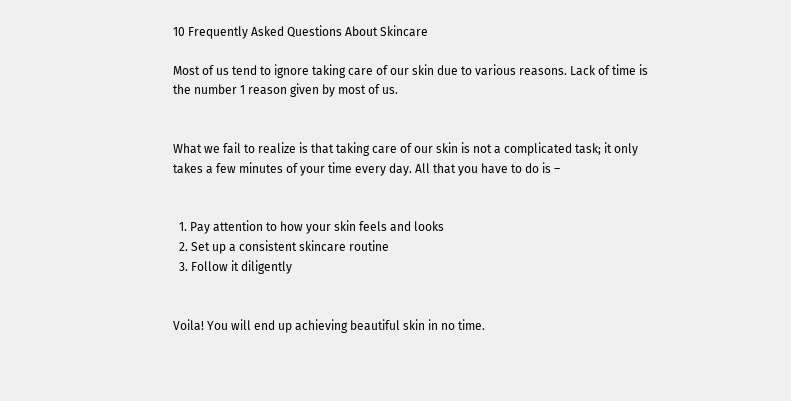10 Frequently Asked Questions About Skincare

Most of us tend to ignore taking care of our skin due to various reasons. Lack of time is the number 1 reason given by most of us.


What we fail to realize is that taking care of our skin is not a complicated task; it only takes a few minutes of your time every day. All that you have to do is –


  1. Pay attention to how your skin feels and looks
  2. Set up a consistent skincare routine
  3. Follow it diligently


Voila! You will end up achieving beautiful skin in no time.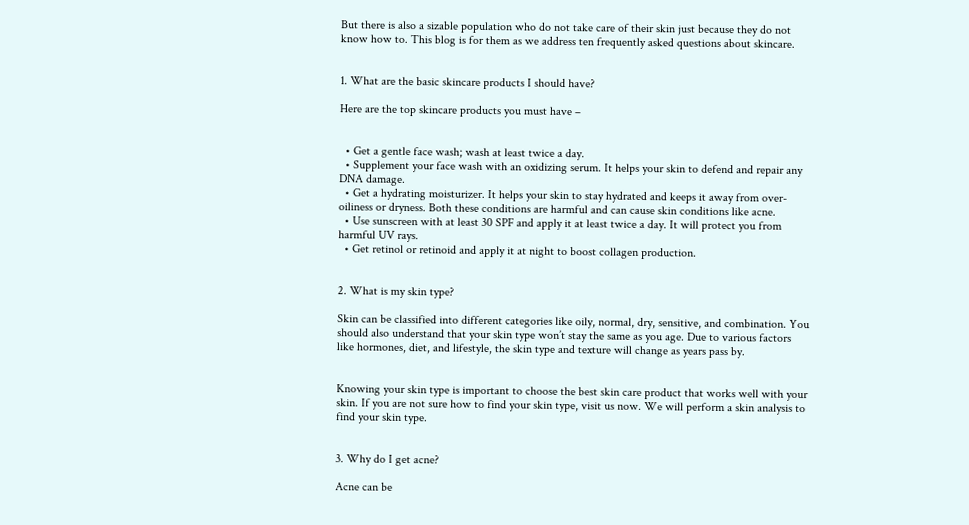But there is also a sizable population who do not take care of their skin just because they do not know how to. This blog is for them as we address ten frequently asked questions about skincare.


1. What are the basic skincare products I should have?

Here are the top skincare products you must have –


  • Get a gentle face wash; wash at least twice a day.
  • Supplement your face wash with an oxidizing serum. It helps your skin to defend and repair any DNA damage.
  • Get a hydrating moisturizer. It helps your skin to stay hydrated and keeps it away from over-oiliness or dryness. Both these conditions are harmful and can cause skin conditions like acne.
  • Use sunscreen with at least 30 SPF and apply it at least twice a day. It will protect you from harmful UV rays.
  • Get retinol or retinoid and apply it at night to boost collagen production.


2. What is my skin type?

Skin can be classified into different categories like oily, normal, dry, sensitive, and combination. You should also understand that your skin type won’t stay the same as you age. Due to various factors like hormones, diet, and lifestyle, the skin type and texture will change as years pass by.


Knowing your skin type is important to choose the best skin care product that works well with your skin. If you are not sure how to find your skin type, visit us now. We will perform a skin analysis to find your skin type.


3. Why do I get acne?

Acne can be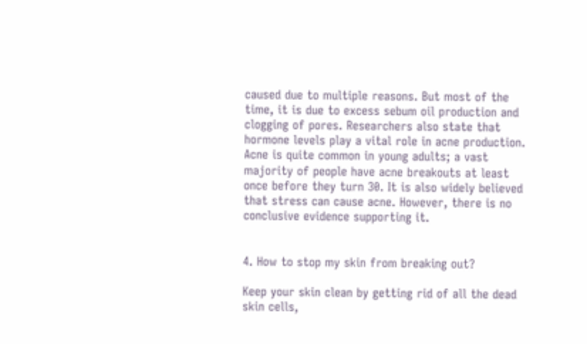caused due to multiple reasons. But most of the time, it is due to excess sebum oil production and clogging of pores. Researchers also state that hormone levels play a vital role in acne production. Acne is quite common in young adults; a vast majority of people have acne breakouts at least once before they turn 30. It is also widely believed that stress can cause acne. However, there is no conclusive evidence supporting it.


4. How to stop my skin from breaking out?

Keep your skin clean by getting rid of all the dead skin cells,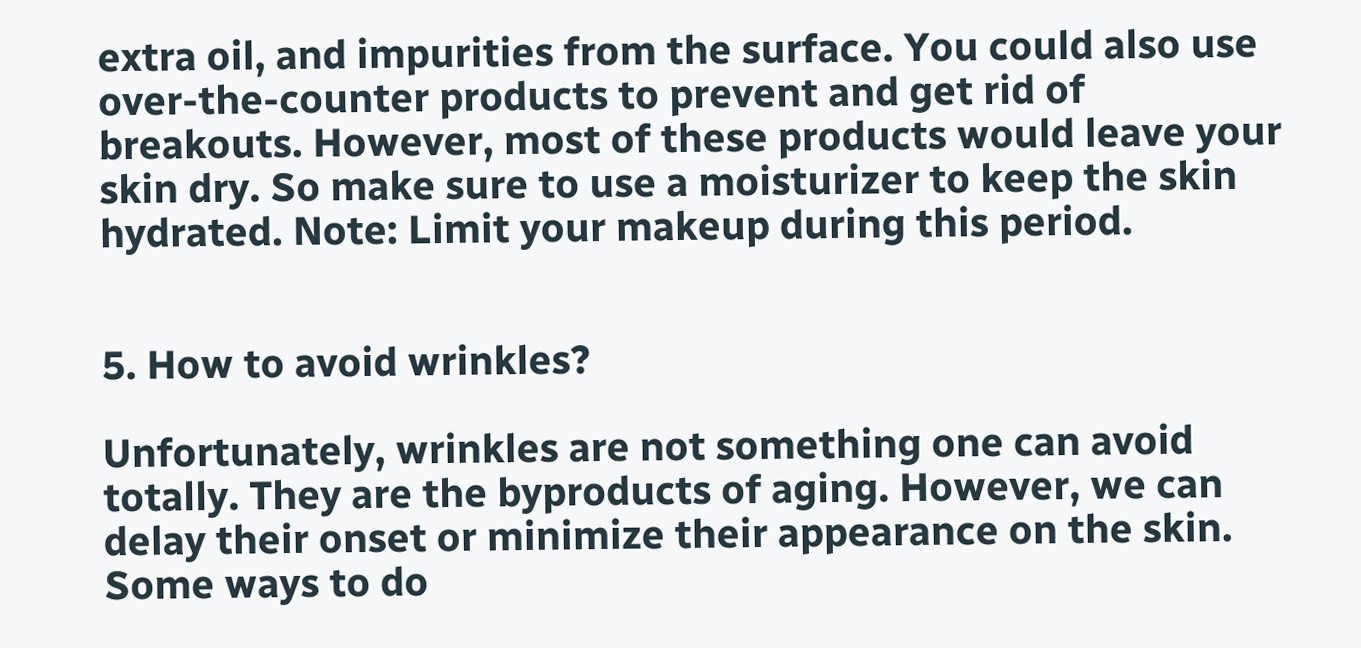extra oil, and impurities from the surface. You could also use over-the-counter products to prevent and get rid of breakouts. However, most of these products would leave your skin dry. So make sure to use a moisturizer to keep the skin hydrated. Note: Limit your makeup during this period.


5. How to avoid wrinkles?

Unfortunately, wrinkles are not something one can avoid totally. They are the byproducts of aging. However, we can delay their onset or minimize their appearance on the skin. Some ways to do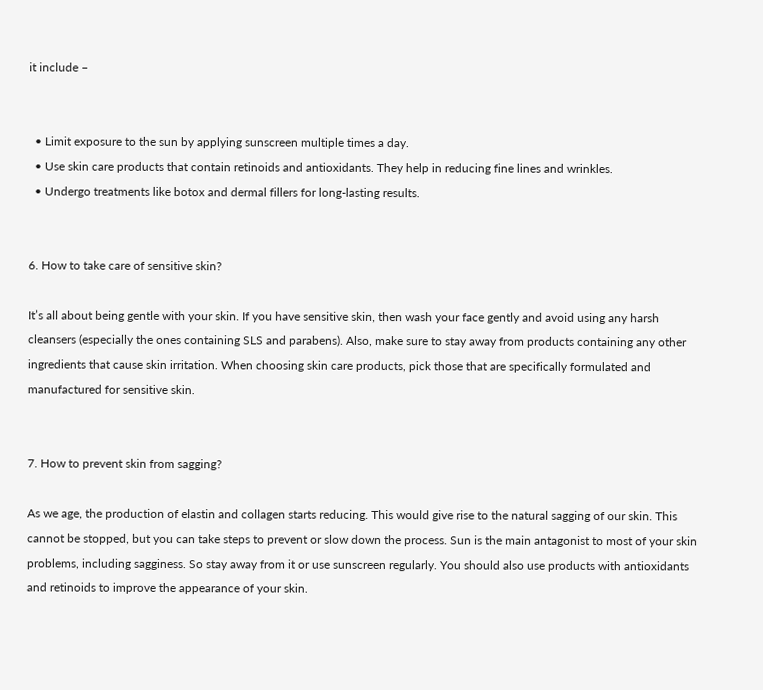it include –


  • Limit exposure to the sun by applying sunscreen multiple times a day.
  • Use skin care products that contain retinoids and antioxidants. They help in reducing fine lines and wrinkles.
  • Undergo treatments like botox and dermal fillers for long-lasting results.


6. How to take care of sensitive skin?

It’s all about being gentle with your skin. If you have sensitive skin, then wash your face gently and avoid using any harsh cleansers (especially the ones containing SLS and parabens). Also, make sure to stay away from products containing any other ingredients that cause skin irritation. When choosing skin care products, pick those that are specifically formulated and manufactured for sensitive skin.


7. How to prevent skin from sagging?

As we age, the production of elastin and collagen starts reducing. This would give rise to the natural sagging of our skin. This cannot be stopped, but you can take steps to prevent or slow down the process. Sun is the main antagonist to most of your skin problems, including sagginess. So stay away from it or use sunscreen regularly. You should also use products with antioxidants and retinoids to improve the appearance of your skin.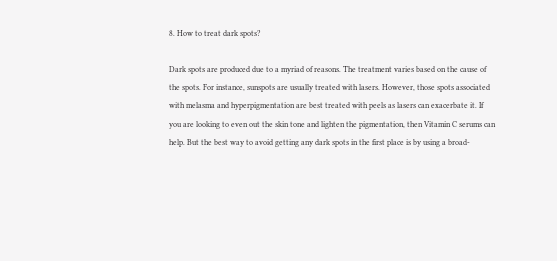8. How to treat dark spots?

Dark spots are produced due to a myriad of reasons. The treatment varies based on the cause of the spots. For instance, sunspots are usually treated with lasers. However, those spots associated with melasma and hyperpigmentation are best treated with peels as lasers can exacerbate it. If you are looking to even out the skin tone and lighten the pigmentation, then Vitamin C serums can help. But the best way to avoid getting any dark spots in the first place is by using a broad-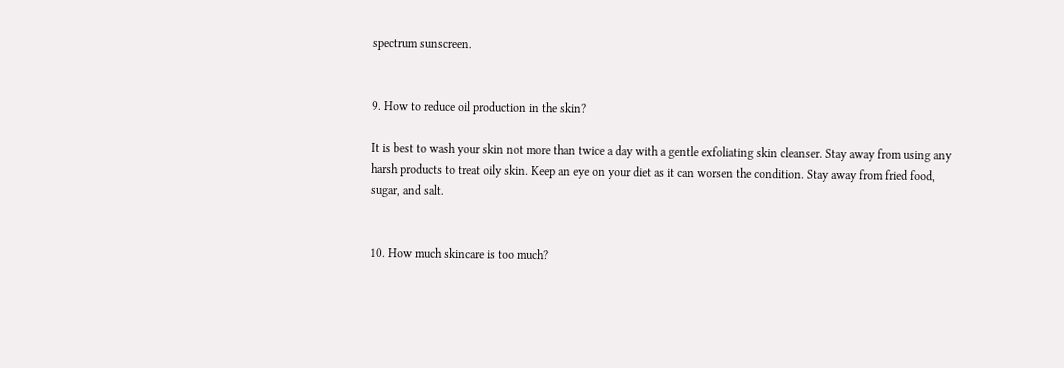spectrum sunscreen.


9. How to reduce oil production in the skin?

It is best to wash your skin not more than twice a day with a gentle exfoliating skin cleanser. Stay away from using any harsh products to treat oily skin. Keep an eye on your diet as it can worsen the condition. Stay away from fried food, sugar, and salt.


10. How much skincare is too much?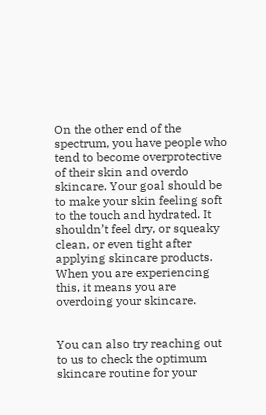On the other end of the spectrum, you have people who tend to become overprotective of their skin and overdo skincare. Your goal should be to make your skin feeling soft to the touch and hydrated. It shouldn’t feel dry, or squeaky clean, or even tight after applying skincare products. When you are experiencing this, it means you are overdoing your skincare.


You can also try reaching out to us to check the optimum skincare routine for your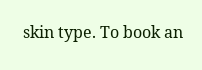skin type. To book an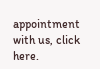appointment with us, click here.